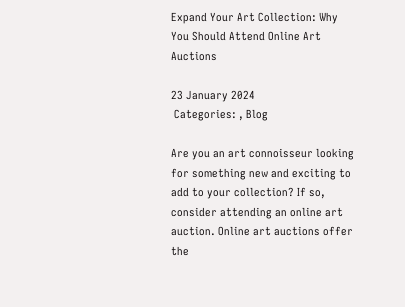Expand Your Art Collection: Why You Should Attend Online Art Auctions

23 January 2024
 Categories: , Blog

Are you an art connoisseur looking for something new and exciting to add to your collection? If so, consider attending an online art auction. Online art auctions offer the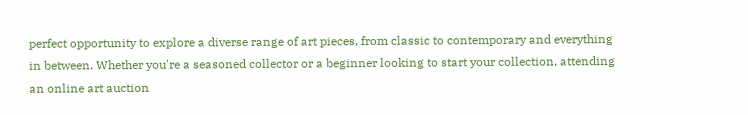perfect opportunity to explore a diverse range of art pieces, from classic to contemporary and everything in between. Whether you're a seasoned collector or a beginner looking to start your collection, attending an online art auction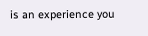is an experience you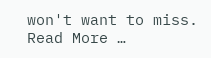won't want to miss. Read More …